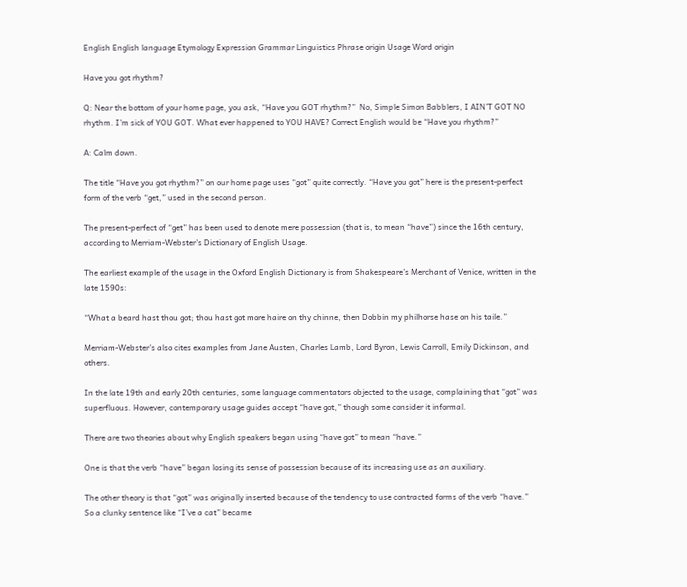English English language Etymology Expression Grammar Linguistics Phrase origin Usage Word origin

Have you got rhythm?

Q: Near the bottom of your home page, you ask, “Have you GOT rhythm?”  No, Simple Simon Babblers, I AIN’T GOT NO rhythm. I’m sick of YOU GOT. What ever happened to YOU HAVE? Correct English would be “Have you rhythm?”

A: Calm down.

The title “Have you got rhythm?” on our home page uses “got” quite correctly. “Have you got” here is the present-perfect form of the verb “get,” used in the second person.

The present-perfect of “get” has been used to denote mere possession (that is, to mean “have”) since the 16th century, according to Merriam-Webster’s Dictionary of English Usage.

The earliest example of the usage in the Oxford English Dictionary is from Shakespeare’s Merchant of Venice, written in the late 1590s:

“What a beard hast thou got; thou hast got more haire on thy chinne, then Dobbin my philhorse hase on his taile.”

Merriam-Webster’s also cites examples from Jane Austen, Charles Lamb, Lord Byron, Lewis Carroll, Emily Dickinson, and others.

In the late 19th and early 20th centuries, some language commentators objected to the usage, complaining that “got” was superfluous. However, contemporary usage guides accept “have got,” though some consider it informal.

There are two theories about why English speakers began using “have got” to mean “have.”

One is that the verb “have” began losing its sense of possession because of its increasing use as an auxiliary.

The other theory is that “got” was originally inserted because of the tendency to use contracted forms of the verb “have.” So a clunky sentence like “I’ve a cat” became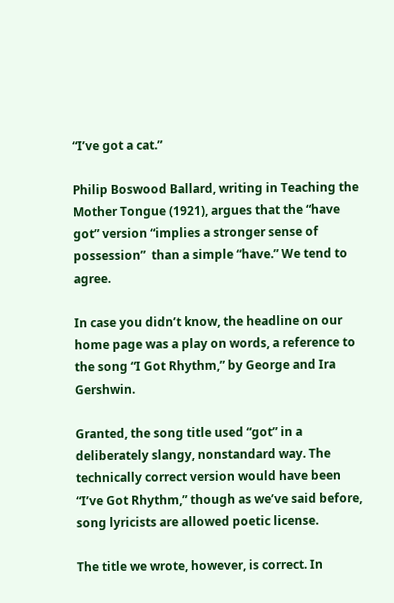“I’ve got a cat.”

Philip Boswood Ballard, writing in Teaching the Mother Tongue (1921), argues that the “have got” version “implies a stronger sense of possession”  than a simple “have.” We tend to agree.

In case you didn’t know, the headline on our home page was a play on words, a reference to the song “I Got Rhythm,” by George and Ira Gershwin.

Granted, the song title used “got” in a deliberately slangy, nonstandard way. The technically correct version would have been “I’ve Got Rhythm,” though as we’ve said before, song lyricists are allowed poetic license.

The title we wrote, however, is correct. In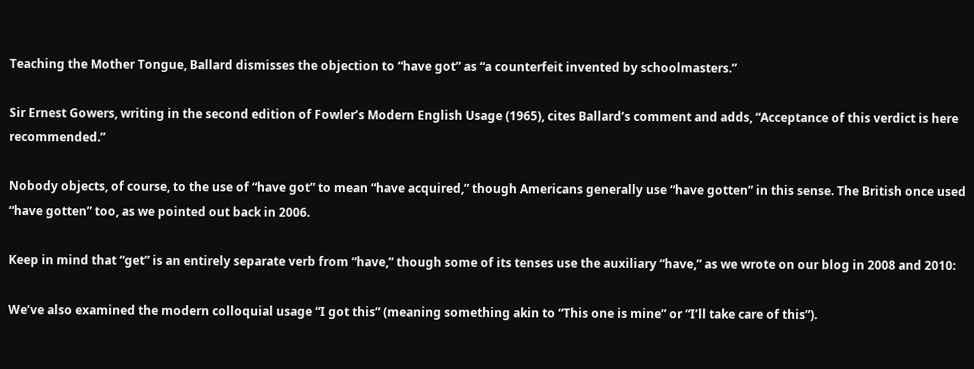Teaching the Mother Tongue, Ballard dismisses the objection to “have got” as “a counterfeit invented by schoolmasters.”

Sir Ernest Gowers, writing in the second edition of Fowler’s Modern English Usage (1965), cites Ballard’s comment and adds, “Acceptance of this verdict is here recommended.”

Nobody objects, of course, to the use of “have got” to mean “have acquired,” though Americans generally use “have gotten” in this sense. The British once used “have gotten” too, as we pointed out back in 2006.

Keep in mind that “get” is an entirely separate verb from “have,” though some of its tenses use the auxiliary “have,” as we wrote on our blog in 2008 and 2010:

We’ve also examined the modern colloquial usage “I got this” (meaning something akin to “This one is mine” or “I’ll take care of this”).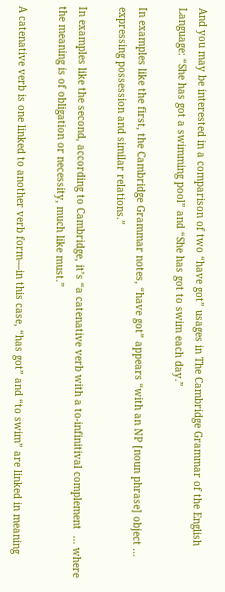And you may be interested in a comparison of two “have got” usages in The Cambridge Grammar of the English Language: “She has got a swimming pool” and “She has got to swim each day.”

In examples like the first, the Cambridge Grammar notes, “have got” appears “with an NP [noun phrase] object … expressing possession and similar relations.”

In examples like the second, according to Cambridge, it’s “a catenative verb with a to-infinitival complement  … where the meaning is of obligation or necessity, much like must.”

A catenative verb is one linked to another verb form—in this case, “has got” and “to swim” are linked in meaning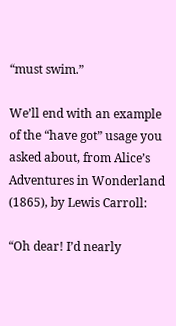“must swim.”

We’ll end with an example of the “have got” usage you asked about, from Alice’s Adventures in Wonderland (1865), by Lewis Carroll:

“Oh dear! I’d nearly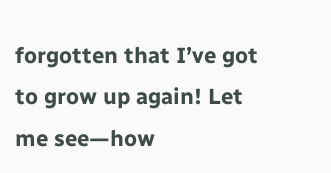forgotten that I’ve got to grow up again! Let me see—how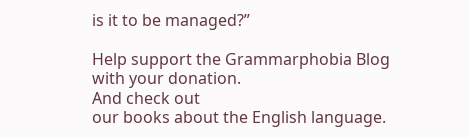is it to be managed?”

Help support the Grammarphobia Blog with your donation.
And check out
our books about the English language.